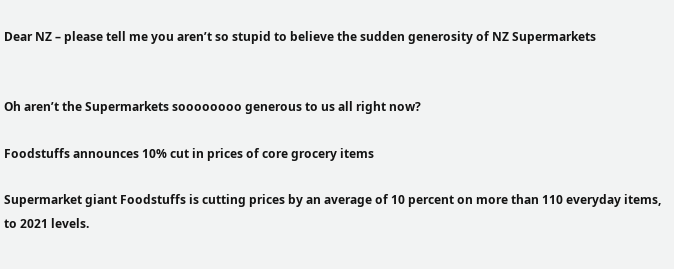Dear NZ – please tell me you aren’t so stupid to believe the sudden generosity of NZ Supermarkets


Oh aren’t the Supermarkets soooooooo generous to us all right now?

Foodstuffs announces 10% cut in prices of core grocery items

Supermarket giant Foodstuffs is cutting prices by an average of 10 percent on more than 110 everyday items, to 2021 levels.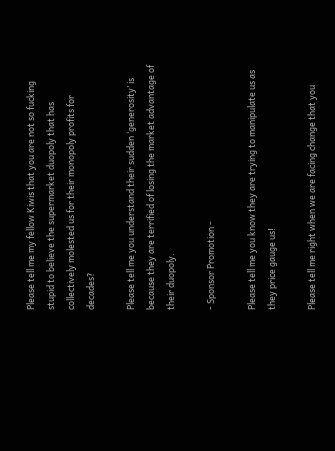Please tell me my fellow Kiwis that you are not so fucking stupid to believe the supermarket duopoly that has collectively molested us for their monopoly profits for decades?

Please tell me you understand their sudden ‘generosity’ is because they are terrified of losing the market advantage of their duopoly.

- Sponsor Promotion -

Please tell me you know they are trying to manipulate us as they price gauge us!

Please tell me right when we are facing change that you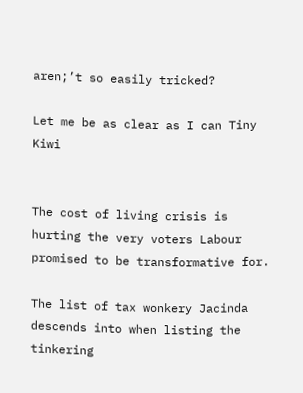aren;’t so easily tricked?

Let me be as clear as I can Tiny Kiwi


The cost of living crisis is hurting the very voters Labour promised to be transformative for.

The list of tax wonkery Jacinda descends into when listing the tinkering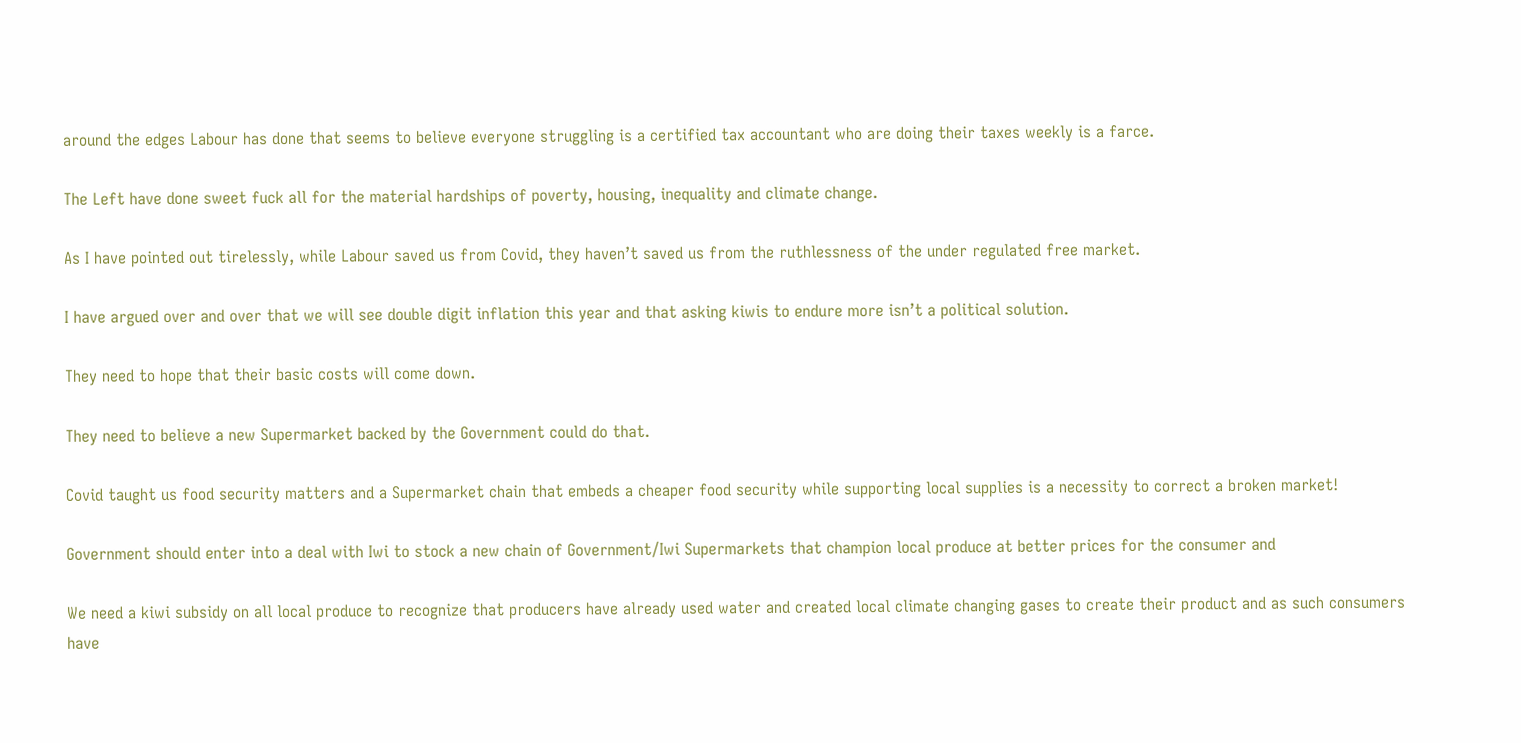around the edges Labour has done that seems to believe everyone struggling is a certified tax accountant who are doing their taxes weekly is a farce.

The Left have done sweet fuck all for the material hardships of poverty, housing, inequality and climate change.

As I have pointed out tirelessly, while Labour saved us from Covid, they haven’t saved us from the ruthlessness of the under regulated free market.

I have argued over and over that we will see double digit inflation this year and that asking kiwis to endure more isn’t a political solution.

They need to hope that their basic costs will come down.

They need to believe a new Supermarket backed by the Government could do that.

Covid taught us food security matters and a Supermarket chain that embeds a cheaper food security while supporting local supplies is a necessity to correct a broken market!

Government should enter into a deal with Iwi to stock a new chain of Government/Iwi Supermarkets that champion local produce at better prices for the consumer and

We need a kiwi subsidy on all local produce to recognize that producers have already used water and created local climate changing gases to create their product and as such consumers have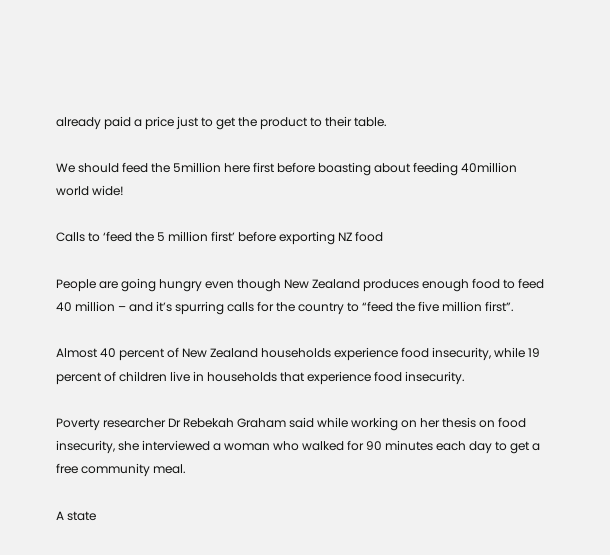already paid a price just to get the product to their table.

We should feed the 5million here first before boasting about feeding 40million world wide!

Calls to ‘feed the 5 million first’ before exporting NZ food

People are going hungry even though New Zealand produces enough food to feed 40 million – and it’s spurring calls for the country to “feed the five million first”.

Almost 40 percent of New Zealand households experience food insecurity, while 19 percent of children live in households that experience food insecurity.

Poverty researcher Dr Rebekah Graham said while working on her thesis on food insecurity, she interviewed a woman who walked for 90 minutes each day to get a free community meal.

A state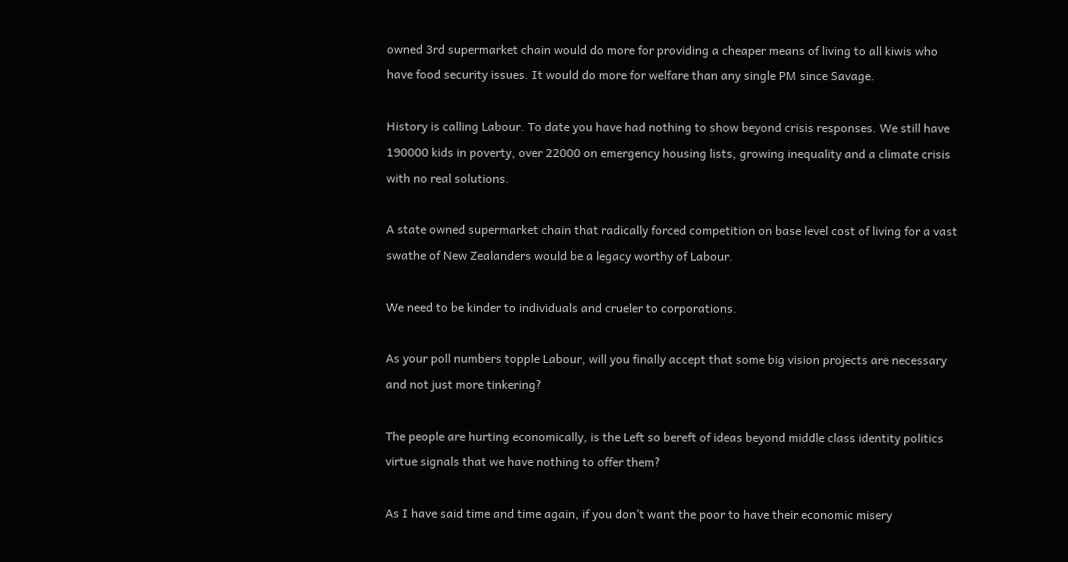owned 3rd supermarket chain would do more for providing a cheaper means of living to all kiwis who have food security issues. It would do more for welfare than any single PM since Savage.

History is calling Labour. To date you have had nothing to show beyond crisis responses. We still have 190000 kids in poverty, over 22000 on emergency housing lists, growing inequality and a climate crisis with no real solutions.

A state owned supermarket chain that radically forced competition on base level cost of living for a vast swathe of New Zealanders would be a legacy worthy of Labour.

We need to be kinder to individuals and crueler to corporations.

As your poll numbers topple Labour, will you finally accept that some big vision projects are necessary and not just more tinkering?

The people are hurting economically, is the Left so bereft of ideas beyond middle class identity politics virtue signals that we have nothing to offer them?

As I have said time and time again, if you don’t want the poor to have their economic misery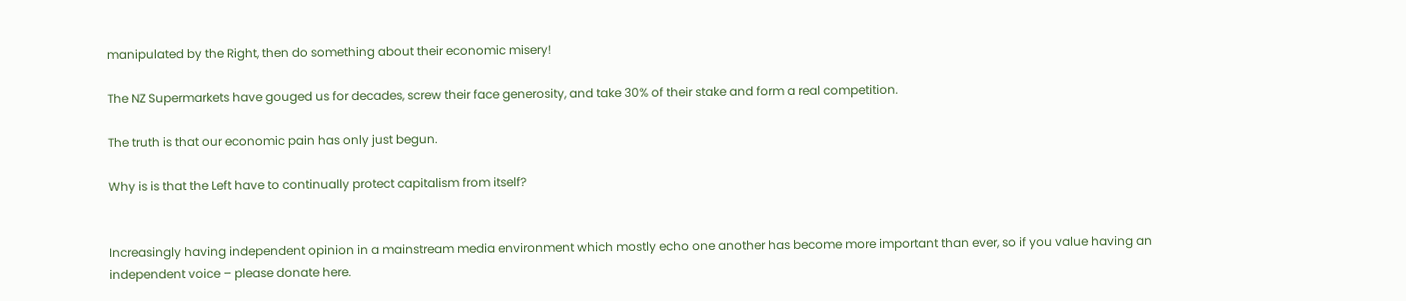manipulated by the Right, then do something about their economic misery!

The NZ Supermarkets have gouged us for decades, screw their face generosity, and take 30% of their stake and form a real competition.

The truth is that our economic pain has only just begun.

Why is is that the Left have to continually protect capitalism from itself?


Increasingly having independent opinion in a mainstream media environment which mostly echo one another has become more important than ever, so if you value having an independent voice – please donate here.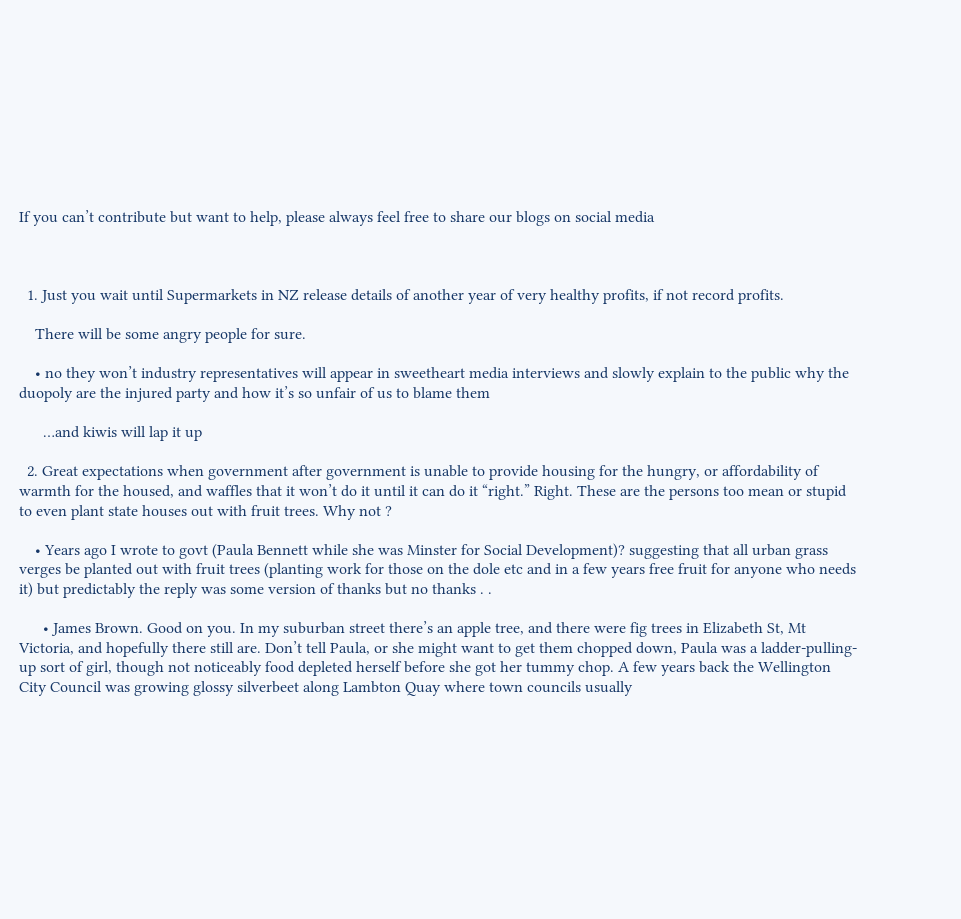If you can’t contribute but want to help, please always feel free to share our blogs on social media



  1. Just you wait until Supermarkets in NZ release details of another year of very healthy profits, if not record profits.

    There will be some angry people for sure.

    • no they won’t industry representatives will appear in sweetheart media interviews and slowly explain to the public why the duopoly are the injured party and how it’s so unfair of us to blame them

      …and kiwis will lap it up

  2. Great expectations when government after government is unable to provide housing for the hungry, or affordability of warmth for the housed, and waffles that it won’t do it until it can do it “right.” Right. These are the persons too mean or stupid to even plant state houses out with fruit trees. Why not ?

    • Years ago I wrote to govt (Paula Bennett while she was Minster for Social Development)? suggesting that all urban grass verges be planted out with fruit trees (planting work for those on the dole etc and in a few years free fruit for anyone who needs it) but predictably the reply was some version of thanks but no thanks . .

      • James Brown. Good on you. In my suburban street there’s an apple tree, and there were fig trees in Elizabeth St, Mt Victoria, and hopefully there still are. Don’t tell Paula, or she might want to get them chopped down, Paula was a ladder-pulling-up sort of girl, though not noticeably food depleted herself before she got her tummy chop. A few years back the Wellington City Council was growing glossy silverbeet along Lambton Quay where town councils usually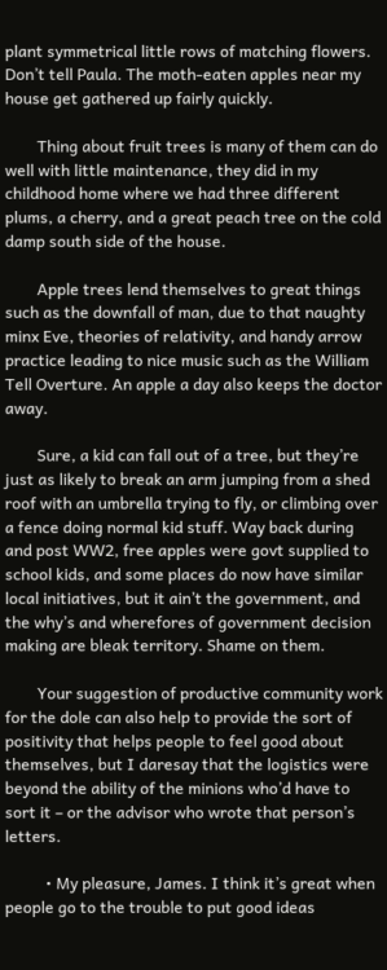plant symmetrical little rows of matching flowers. Don’t tell Paula. The moth-eaten apples near my house get gathered up fairly quickly.

        Thing about fruit trees is many of them can do well with little maintenance, they did in my childhood home where we had three different plums, a cherry, and a great peach tree on the cold damp south side of the house.

        Apple trees lend themselves to great things such as the downfall of man, due to that naughty minx Eve, theories of relativity, and handy arrow practice leading to nice music such as the William Tell Overture. An apple a day also keeps the doctor away.

        Sure, a kid can fall out of a tree, but they’re just as likely to break an arm jumping from a shed roof with an umbrella trying to fly, or climbing over a fence doing normal kid stuff. Way back during and post WW2, free apples were govt supplied to school kids, and some places do now have similar local initiatives, but it ain’t the government, and the why’s and wherefores of government decision making are bleak territory. Shame on them.

        Your suggestion of productive community work for the dole can also help to provide the sort of positivity that helps people to feel good about themselves, but I daresay that the logistics were beyond the ability of the minions who’d have to sort it – or the advisor who wrote that person’s letters.

          • My pleasure, James. I think it’s great when people go to the trouble to put good ideas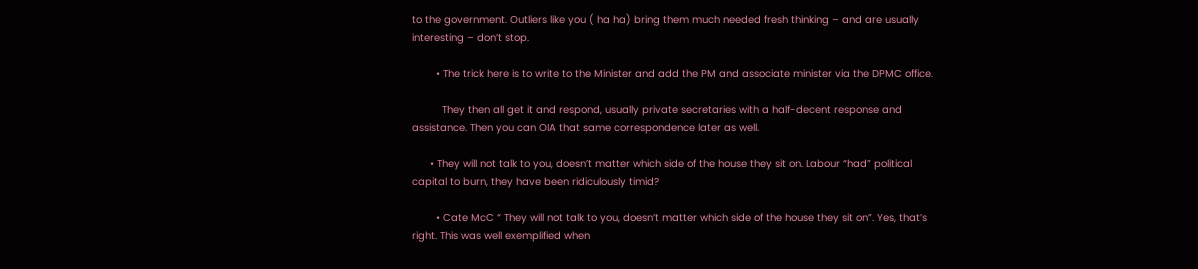to the government. Outliers like you ( ha ha) bring them much needed fresh thinking – and are usually interesting – don’t stop.

        • The trick here is to write to the Minister and add the PM and associate minister via the DPMC office.

          They then all get it and respond, usually private secretaries with a half-decent response and assistance. Then you can OIA that same correspondence later as well.

      • They will not talk to you, doesn’t matter which side of the house they sit on. Labour “had” political capital to burn, they have been ridiculously timid?

        • Cate McC “ They will not talk to you, doesn’t matter which side of the house they sit on”. Yes, that’s right. This was well exemplified when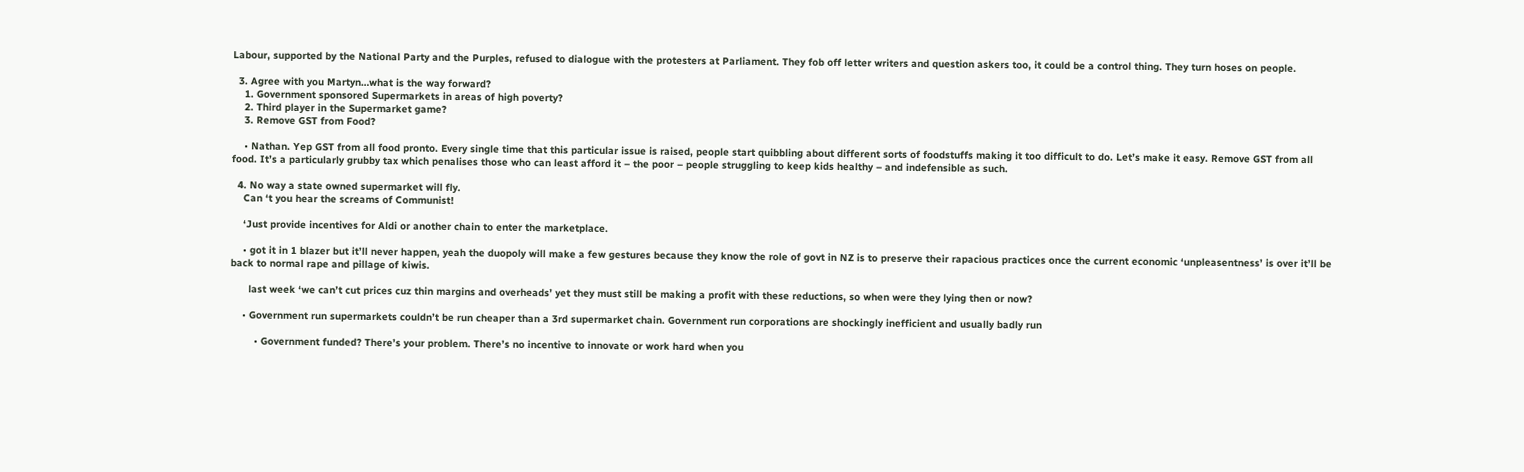Labour, supported by the National Party and the Purples, refused to dialogue with the protesters at Parliament. They fob off letter writers and question askers too, it could be a control thing. They turn hoses on people.

  3. Agree with you Martyn…what is the way forward?
    1. Government sponsored Supermarkets in areas of high poverty?
    2. Third player in the Supermarket game?
    3. Remove GST from Food?

    • Nathan. Yep GST from all food pronto. Every single time that this particular issue is raised, people start quibbling about different sorts of foodstuffs making it too difficult to do. Let’s make it easy. Remove GST from all food. It’s a particularly grubby tax which penalises those who can least afford it – the poor – people struggling to keep kids healthy – and indefensible as such.

  4. No way a state owned supermarket will fly.
    Can ‘t you hear the screams of Communist!

    ‘Just provide incentives for Aldi or another chain to enter the marketplace.

    • got it in 1 blazer but it’ll never happen, yeah the duopoly will make a few gestures because they know the role of govt in NZ is to preserve their rapacious practices once the current economic ‘unpleasentness’ is over it’ll be back to normal rape and pillage of kiwis.

      last week ‘we can’t cut prices cuz thin margins and overheads’ yet they must still be making a profit with these reductions, so when were they lying then or now?

    • Government run supermarkets couldn’t be run cheaper than a 3rd supermarket chain. Government run corporations are shockingly inefficient and usually badly run

        • Government funded? There’s your problem. There’s no incentive to innovate or work hard when you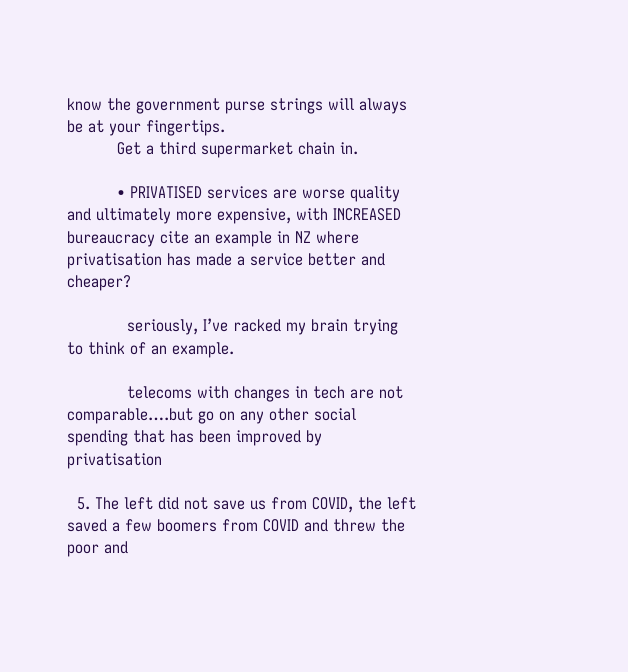know the government purse strings will always be at your fingertips.
          Get a third supermarket chain in.

          • PRIVATISED services are worse quality and ultimately more expensive, with INCREASED bureaucracy cite an example in NZ where privatisation has made a service better and cheaper?

            seriously, I’ve racked my brain trying to think of an example.

            telecoms with changes in tech are not comparable….but go on any other social spending that has been improved by privatisation

  5. The left did not save us from COVID, the left saved a few boomers from COVID and threw the poor and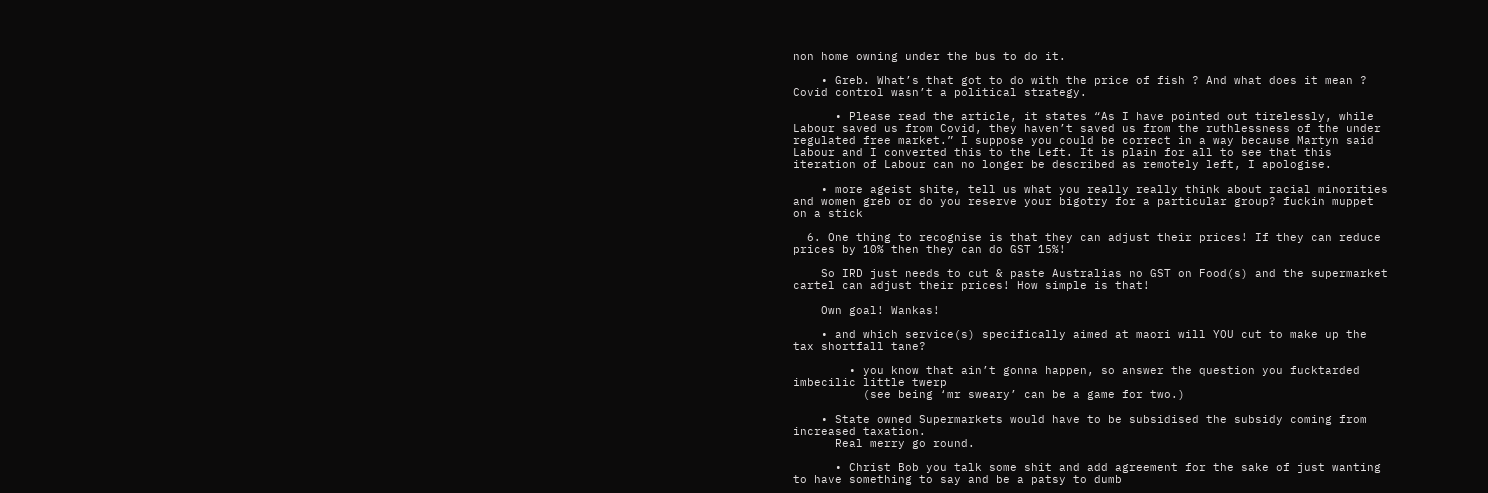non home owning under the bus to do it.

    • Greb. What’s that got to do with the price of fish ? And what does it mean ? Covid control wasn’t a political strategy.

      • Please read the article, it states “As I have pointed out tirelessly, while Labour saved us from Covid, they haven’t saved us from the ruthlessness of the under regulated free market.” I suppose you could be correct in a way because Martyn said Labour and I converted this to the Left. It is plain for all to see that this iteration of Labour can no longer be described as remotely left, I apologise.

    • more ageist shite, tell us what you really really think about racial minorities and women greb or do you reserve your bigotry for a particular group? fuckin muppet on a stick

  6. One thing to recognise is that they can adjust their prices! If they can reduce prices by 10% then they can do GST 15%!

    So IRD just needs to cut & paste Australias no GST on Food(s) and the supermarket cartel can adjust their prices! How simple is that!

    Own goal! Wankas!

    • and which service(s) specifically aimed at maori will YOU cut to make up the tax shortfall tane?

        • you know that ain’t gonna happen, so answer the question you fucktarded imbecilic little twerp
          (see being ‘mr sweary’ can be a game for two.)

    • State owned Supermarkets would have to be subsidised the subsidy coming from increased taxation.
      Real merry go round.

      • Christ Bob you talk some shit and add agreement for the sake of just wanting to have something to say and be a patsy to dumb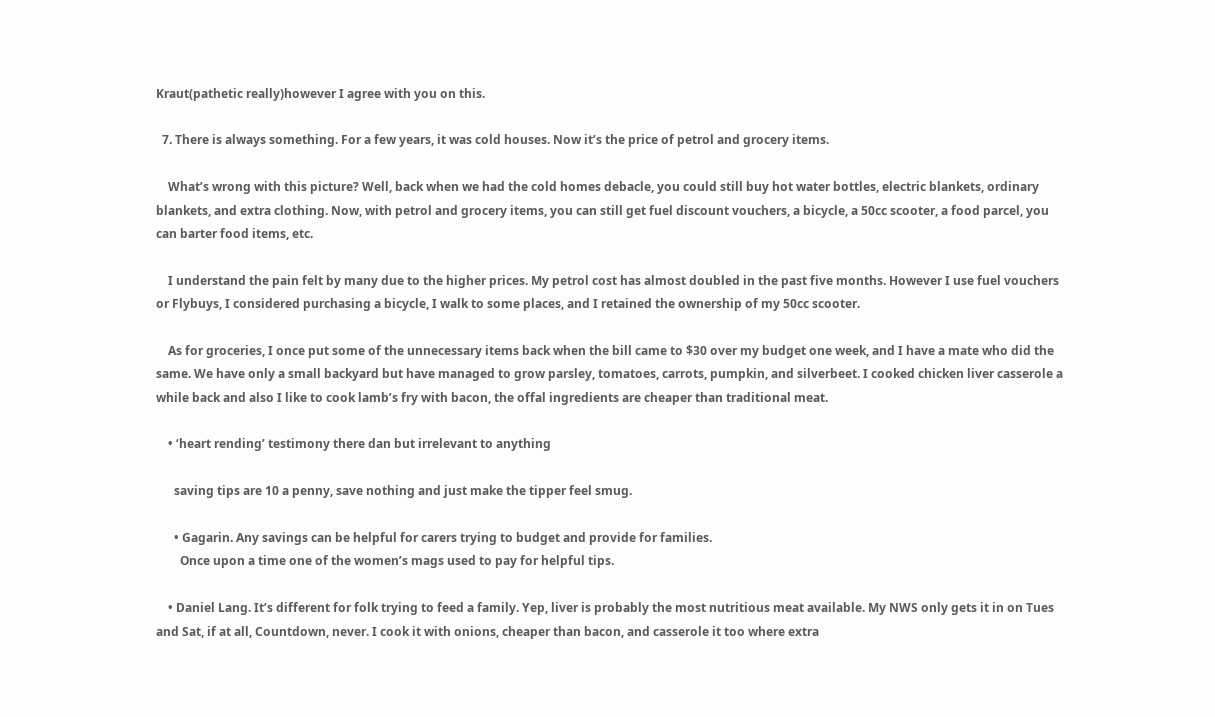Kraut(pathetic really)however I agree with you on this.

  7. There is always something. For a few years, it was cold houses. Now it’s the price of petrol and grocery items.

    What’s wrong with this picture? Well, back when we had the cold homes debacle, you could still buy hot water bottles, electric blankets, ordinary blankets, and extra clothing. Now, with petrol and grocery items, you can still get fuel discount vouchers, a bicycle, a 50cc scooter, a food parcel, you can barter food items, etc.

    I understand the pain felt by many due to the higher prices. My petrol cost has almost doubled in the past five months. However I use fuel vouchers or Flybuys, I considered purchasing a bicycle, I walk to some places, and I retained the ownership of my 50cc scooter.

    As for groceries, I once put some of the unnecessary items back when the bill came to $30 over my budget one week, and I have a mate who did the same. We have only a small backyard but have managed to grow parsley, tomatoes, carrots, pumpkin, and silverbeet. I cooked chicken liver casserole a while back and also I like to cook lamb’s fry with bacon, the offal ingredients are cheaper than traditional meat.

    • ‘heart rending’ testimony there dan but irrelevant to anything

      saving tips are 10 a penny, save nothing and just make the tipper feel smug.

      • Gagarin. Any savings can be helpful for carers trying to budget and provide for families.
        Once upon a time one of the women’s mags used to pay for helpful tips.

    • Daniel Lang. It’s different for folk trying to feed a family. Yep, liver is probably the most nutritious meat available. My NWS only gets it in on Tues and Sat, if at all, Countdown, never. I cook it with onions, cheaper than bacon, and casserole it too where extra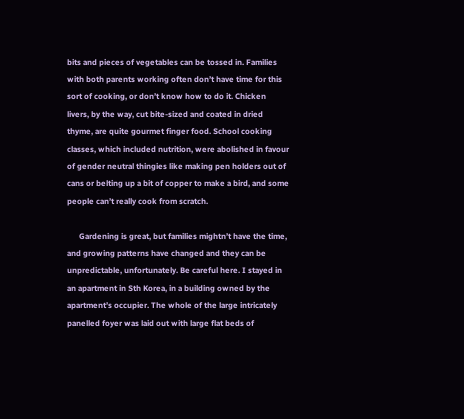bits and pieces of vegetables can be tossed in. Families with both parents working often don’t have time for this sort of cooking, or don’t know how to do it. Chicken livers, by the way, cut bite-sized and coated in dried thyme, are quite gourmet finger food. School cooking classes, which included nutrition, were abolished in favour of gender neutral thingies like making pen holders out of cans or belting up a bit of copper to make a bird, and some people can’t really cook from scratch.

      Gardening is great, but families mightn’t have the time, and growing patterns have changed and they can be unpredictable, unfortunately. Be careful here. I stayed in an apartment in Sth Korea, in a building owned by the apartment’s occupier. The whole of the large intricately panelled foyer was laid out with large flat beds of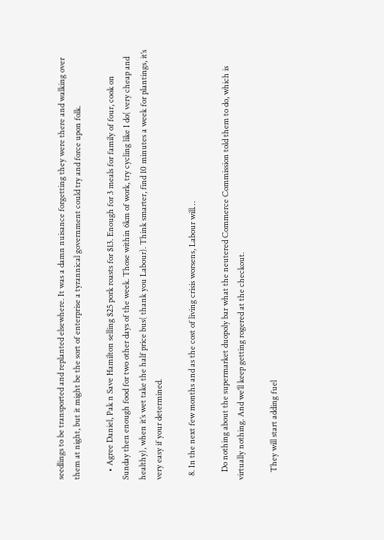seedlings to be transported and replanted elsewhere. It was a damn nuisance forgetting they were there and walking over them at night, but it might be the sort of enterprise a tyrannical government could try and force upon folk.

    • Agree Daniel, Pak n Save Hamilton selling $25 pork roasts for $13. Enough for 3 meals for family of four, cook on Sunday then enough food for two other days of the week. Those within 6km of work, try cycling like I do( very cheap and healthy), when it’s wet take the half price bus( thank you Labour). Think smarter, find 10 minutes a week for plantings, it’s very easy if your determined.

  8. In the next few months and as the cost of living crisis worsens, Labour will…

    Do nothing about the supermarket duopoly bar what the neutered Commerce Commission told them to do, which is virtually nothing. And we’ll keep getting rogered at the checkout.

    They will start adding fuel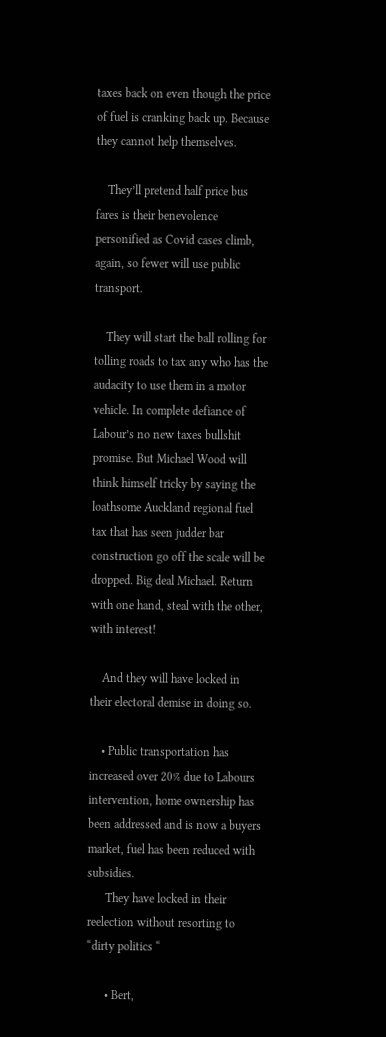taxes back on even though the price of fuel is cranking back up. Because they cannot help themselves.

    They’ll pretend half price bus fares is their benevolence personified as Covid cases climb, again, so fewer will use public transport.

    They will start the ball rolling for tolling roads to tax any who has the audacity to use them in a motor vehicle. In complete defiance of Labour’s no new taxes bullshit promise. But Michael Wood will think himself tricky by saying the loathsome Auckland regional fuel tax that has seen judder bar construction go off the scale will be dropped. Big deal Michael. Return with one hand, steal with the other, with interest!

    And they will have locked in their electoral demise in doing so.

    • Public transportation has increased over 20% due to Labours intervention, home ownership has been addressed and is now a buyers market, fuel has been reduced with subsidies.
      They have locked in their reelection without resorting to “dirty politics “

      • Bert,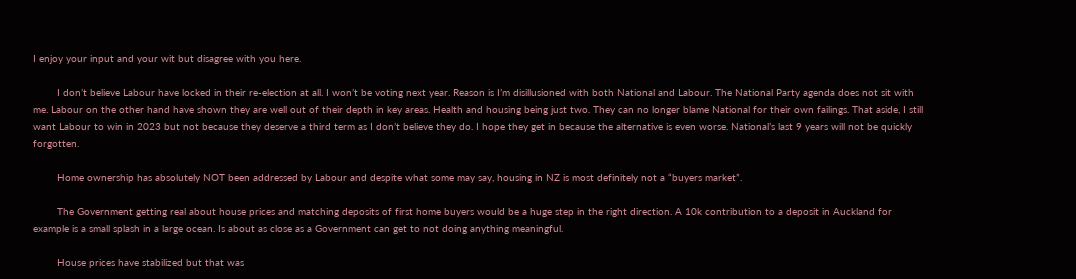I enjoy your input and your wit but disagree with you here.

        I don’t believe Labour have locked in their re-election at all. I won’t be voting next year. Reason is I’m disillusioned with both National and Labour. The National Party agenda does not sit with me. Labour on the other hand have shown they are well out of their depth in key areas. Health and housing being just two. They can no longer blame National for their own failings. That aside, I still want Labour to win in 2023 but not because they deserve a third term as I don’t believe they do. I hope they get in because the alternative is even worse. National’s last 9 years will not be quickly forgotten.

        Home ownership has absolutely NOT been addressed by Labour and despite what some may say, housing in NZ is most definitely not a “buyers market”.

        The Government getting real about house prices and matching deposits of first home buyers would be a huge step in the right direction. A 10k contribution to a deposit in Auckland for example is a small splash in a large ocean. Is about as close as a Government can get to not doing anything meaningful.

        House prices have stabilized but that was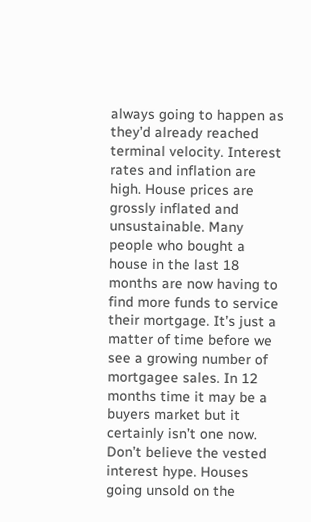always going to happen as they’d already reached terminal velocity. Interest rates and inflation are high. House prices are grossly inflated and unsustainable. Many people who bought a house in the last 18 months are now having to find more funds to service their mortgage. It’s just a matter of time before we see a growing number of mortgagee sales. In 12 months time it may be a buyers market but it certainly isn’t one now. Don’t believe the vested interest hype. Houses going unsold on the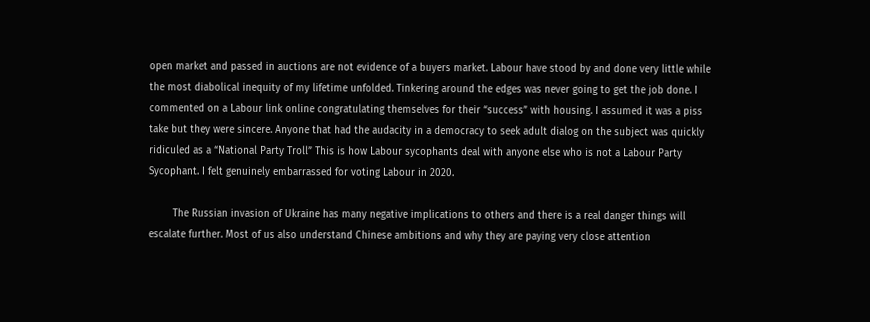open market and passed in auctions are not evidence of a buyers market. Labour have stood by and done very little while the most diabolical inequity of my lifetime unfolded. Tinkering around the edges was never going to get the job done. I commented on a Labour link online congratulating themselves for their “success” with housing. I assumed it was a piss take but they were sincere. Anyone that had the audacity in a democracy to seek adult dialog on the subject was quickly ridiculed as a “National Party Troll” This is how Labour sycophants deal with anyone else who is not a Labour Party Sycophant. I felt genuinely embarrassed for voting Labour in 2020.

        The Russian invasion of Ukraine has many negative implications to others and there is a real danger things will escalate further. Most of us also understand Chinese ambitions and why they are paying very close attention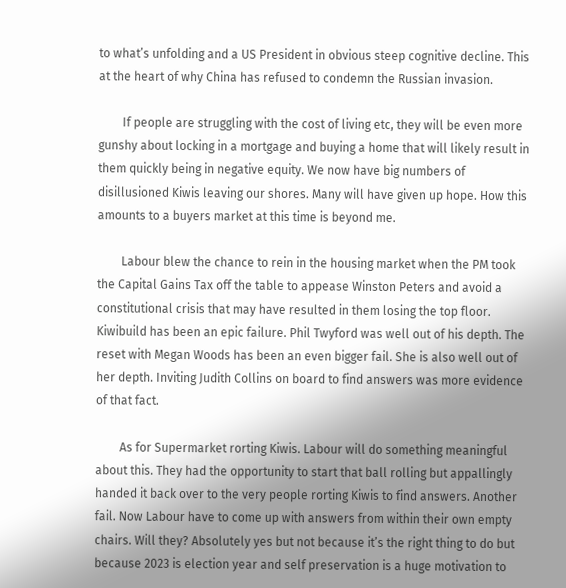to what’s unfolding and a US President in obvious steep cognitive decline. This at the heart of why China has refused to condemn the Russian invasion.

        If people are struggling with the cost of living etc, they will be even more gunshy about locking in a mortgage and buying a home that will likely result in them quickly being in negative equity. We now have big numbers of disillusioned Kiwis leaving our shores. Many will have given up hope. How this amounts to a buyers market at this time is beyond me.

        Labour blew the chance to rein in the housing market when the PM took the Capital Gains Tax off the table to appease Winston Peters and avoid a constitutional crisis that may have resulted in them losing the top floor. Kiwibuild has been an epic failure. Phil Twyford was well out of his depth. The reset with Megan Woods has been an even bigger fail. She is also well out of her depth. Inviting Judith Collins on board to find answers was more evidence of that fact.

        As for Supermarket rorting Kiwis. Labour will do something meaningful about this. They had the opportunity to start that ball rolling but appallingly handed it back over to the very people rorting Kiwis to find answers. Another fail. Now Labour have to come up with answers from within their own empty chairs. Will they? Absolutely yes but not because it’s the right thing to do but because 2023 is election year and self preservation is a huge motivation to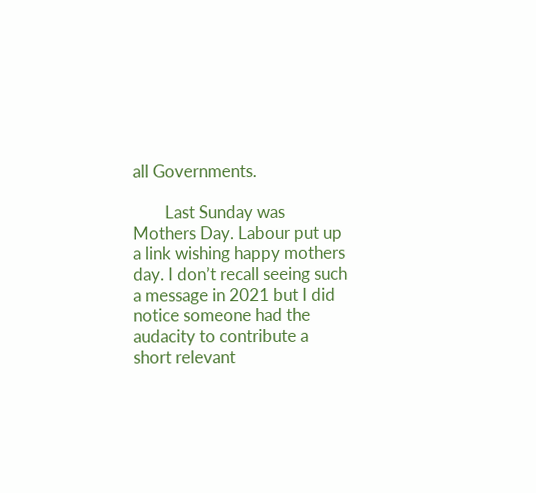all Governments.

        Last Sunday was Mothers Day. Labour put up a link wishing happy mothers day. I don’t recall seeing such a message in 2021 but I did notice someone had the audacity to contribute a short relevant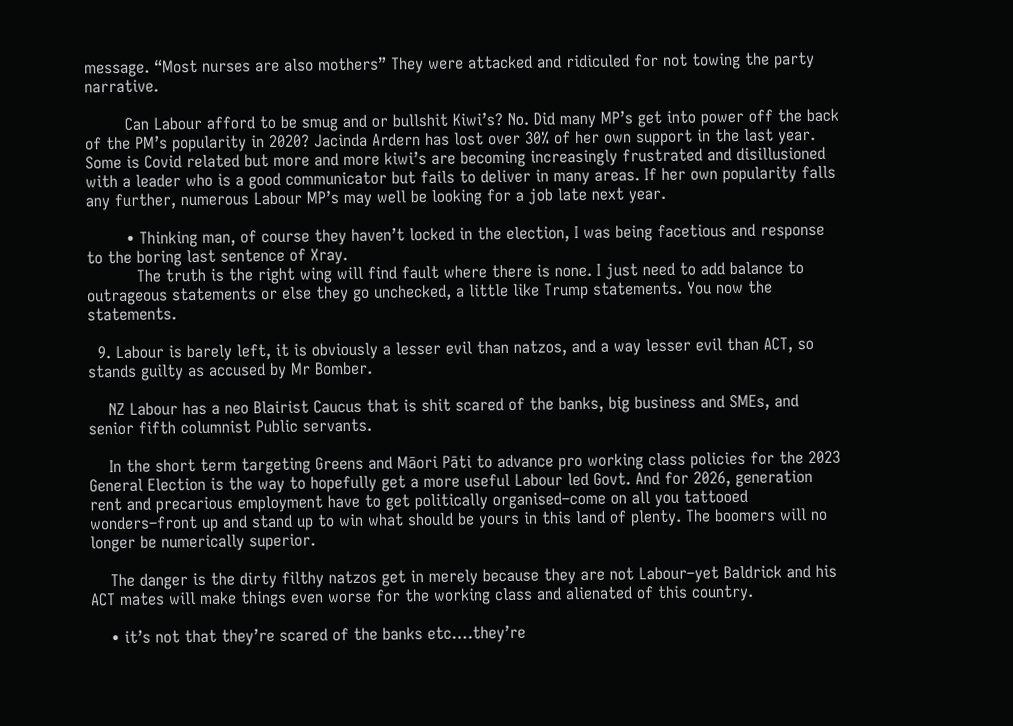message. “Most nurses are also mothers” They were attacked and ridiculed for not towing the party narrative.

        Can Labour afford to be smug and or bullshit Kiwi’s? No. Did many MP’s get into power off the back of the PM’s popularity in 2020? Jacinda Ardern has lost over 30% of her own support in the last year. Some is Covid related but more and more kiwi’s are becoming increasingly frustrated and disillusioned with a leader who is a good communicator but fails to deliver in many areas. If her own popularity falls any further, numerous Labour MP’s may well be looking for a job late next year.

        • Thinking man, of course they haven’t locked in the election, I was being facetious and response to the boring last sentence of Xray.
          The truth is the right wing will find fault where there is none. I just need to add balance to outrageous statements or else they go unchecked, a little like Trump statements. You now the statements.

  9. Labour is barely left, it is obviously a lesser evil than natzos, and a way lesser evil than ACT, so stands guilty as accused by Mr Bomber.

    NZ Labour has a neo Blairist Caucus that is shit scared of the banks, big business and SMEs, and senior fifth columnist Public servants.

    In the short term targeting Greens and Māori Pāti to advance pro working class policies for the 2023 General Election is the way to hopefully get a more useful Labour led Govt. And for 2026, generation rent and precarious employment have to get politically organised–come on all you tattooed wonders–front up and stand up to win what should be yours in this land of plenty. The boomers will no longer be numerically superior.

    The danger is the dirty filthy natzos get in merely because they are not Labour–yet Baldrick and his ACT mates will make things even worse for the working class and alienated of this country.

    • it’s not that they’re scared of the banks etc….they’re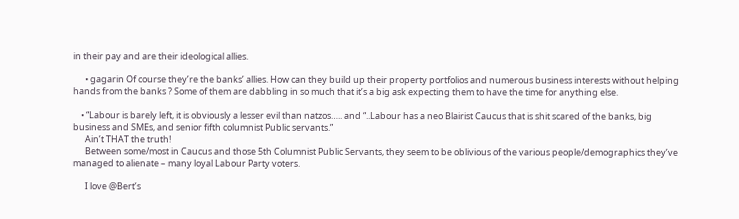in their pay and are their ideological allies.

      • gagarin Of course they’re the banks’ allies. How can they build up their property portfolios and numerous business interests without helping hands from the banks ? Some of them are dabbling in so much that it’s a big ask expecting them to have the time for anything else.

    • “Labour is barely left, it is obviously a lesser evil than natzos….. and “..Labour has a neo Blairist Caucus that is shit scared of the banks, big business and SMEs, and senior fifth columnist Public servants.”
      Ain’t THAT the truth!
      Between some/most in Caucus and those 5th Columnist Public Servants, they seem to be oblivious of the various people/demographics they’ve managed to alienate – many loyal Labour Party voters.

      I love @Bert’s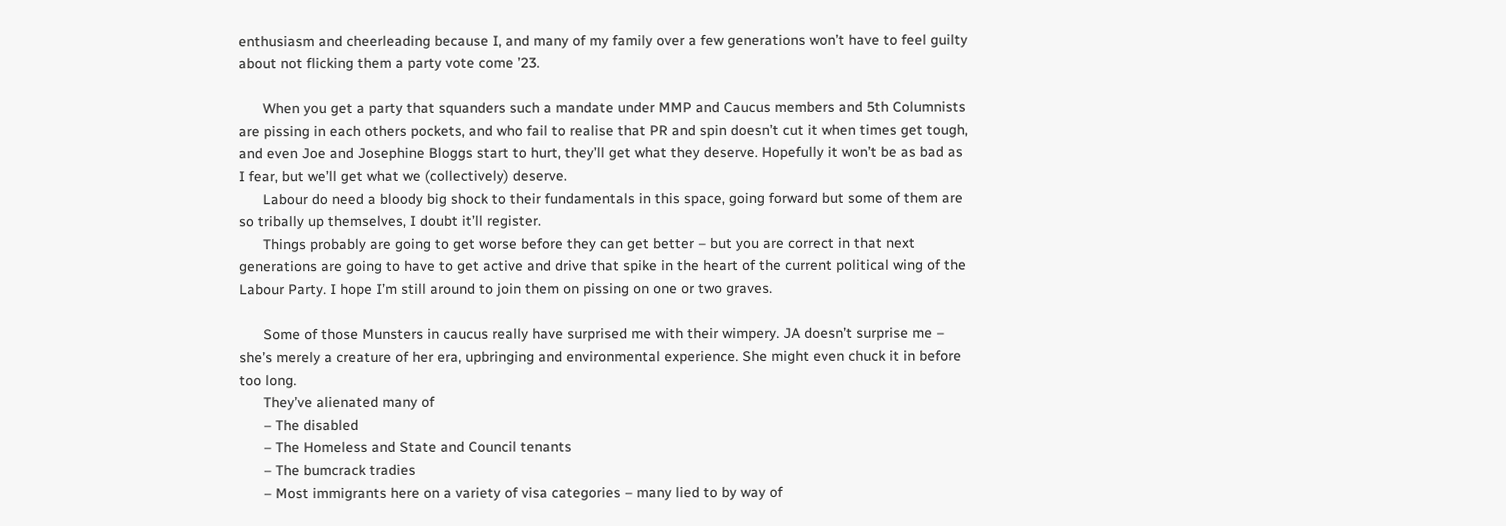enthusiasm and cheerleading because I, and many of my family over a few generations won’t have to feel guilty about not flicking them a party vote come ’23.

      When you get a party that squanders such a mandate under MMP and Caucus members and 5th Columnists are pissing in each others pockets, and who fail to realise that PR and spin doesn’t cut it when times get tough, and even Joe and Josephine Bloggs start to hurt, they’ll get what they deserve. Hopefully it won’t be as bad as I fear, but we’ll get what we (collectively) deserve.
      Labour do need a bloody big shock to their fundamentals in this space, going forward but some of them are so tribally up themselves, I doubt it’ll register.
      Things probably are going to get worse before they can get better – but you are correct in that next generations are going to have to get active and drive that spike in the heart of the current political wing of the Labour Party. I hope I’m still around to join them on pissing on one or two graves.

      Some of those Munsters in caucus really have surprised me with their wimpery. JA doesn’t surprise me – she’s merely a creature of her era, upbringing and environmental experience. She might even chuck it in before too long.
      They’ve alienated many of
      – The disabled
      – The Homeless and State and Council tenants
      – The bumcrack tradies
      – Most immigrants here on a variety of visa categories – many lied to by way of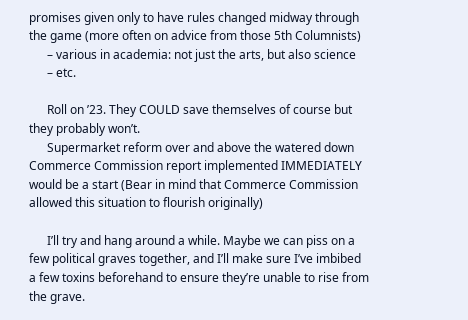promises given only to have rules changed midway through the game (more often on advice from those 5th Columnists)
      – various in academia: not just the arts, but also science
      – etc.

      Roll on ’23. They COULD save themselves of course but they probably won’t.
      Supermarket reform over and above the watered down Commerce Commission report implemented IMMEDIATELY would be a start (Bear in mind that Commerce Commission allowed this situation to flourish originally)

      I’ll try and hang around a while. Maybe we can piss on a few political graves together, and I’ll make sure I’ve imbibed a few toxins beforehand to ensure they’re unable to rise from the grave.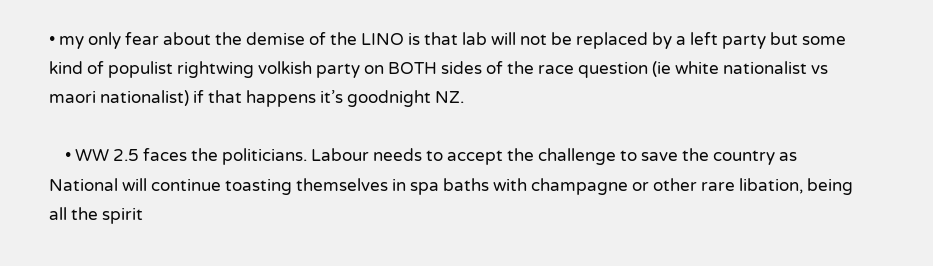• my only fear about the demise of the LINO is that lab will not be replaced by a left party but some kind of populist rightwing volkish party on BOTH sides of the race question (ie white nationalist vs maori nationalist) if that happens it’s goodnight NZ.

    • WW 2.5 faces the politicians. Labour needs to accept the challenge to save the country as National will continue toasting themselves in spa baths with champagne or other rare libation, being all the spirit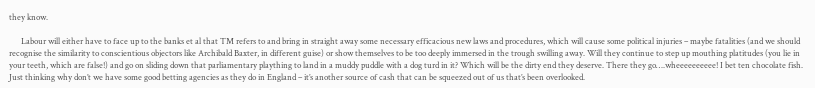they know.

      Labour will either have to face up to the banks et al that TM refers to and bring in straight away some necessary efficacious new laws and procedures, which will cause some political injuries – maybe fatalities (and we should recognise the similarity to conscientious objectors like Archibald Baxter, in different guise) or show themselves to be too deeply immersed in the trough swilling away. Will they continue to step up mouthing platitudes (you lie in your teeth, which are false!) and go on sliding down that parliamentary plaything to land in a muddy puddle with a dog turd in it? Which will be the dirty end they deserve. There they go….wheeeeeeeeee! I bet ten chocolate fish. Just thinking why don’t we have some good betting agencies as they do in England – it’s another source of cash that can be squeezed out of us that’s been overlooked.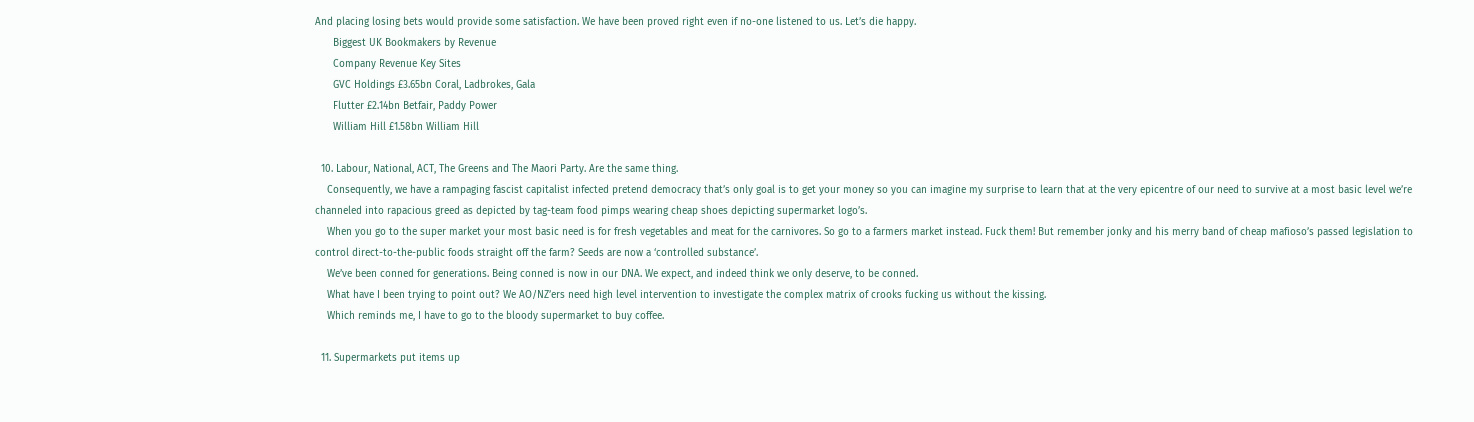And placing losing bets would provide some satisfaction. We have been proved right even if no-one listened to us. Let’s die happy.
      Biggest UK Bookmakers by Revenue
      Company Revenue Key Sites
      GVC Holdings £3.65bn Coral, Ladbrokes, Gala
      Flutter £2.14bn Betfair, Paddy Power
      William Hill £1.58bn William Hill

  10. Labour, National, ACT, The Greens and The Maori Party. Are the same thing.
    Consequently, we have a rampaging fascist capitalist infected pretend democracy that’s only goal is to get your money so you can imagine my surprise to learn that at the very epicentre of our need to survive at a most basic level we’re channeled into rapacious greed as depicted by tag-team food pimps wearing cheap shoes depicting supermarket logo’s.
    When you go to the super market your most basic need is for fresh vegetables and meat for the carnivores. So go to a farmers market instead. Fuck them! But remember jonky and his merry band of cheap mafioso’s passed legislation to control direct-to-the-public foods straight off the farm? Seeds are now a ‘controlled substance’.
    We’ve been conned for generations. Being conned is now in our DNA. We expect, and indeed think we only deserve, to be conned.
    What have I been trying to point out? We AO/NZ’ers need high level intervention to investigate the complex matrix of crooks fucking us without the kissing.
    Which reminds me, I have to go to the bloody supermarket to buy coffee.

  11. Supermarkets put items up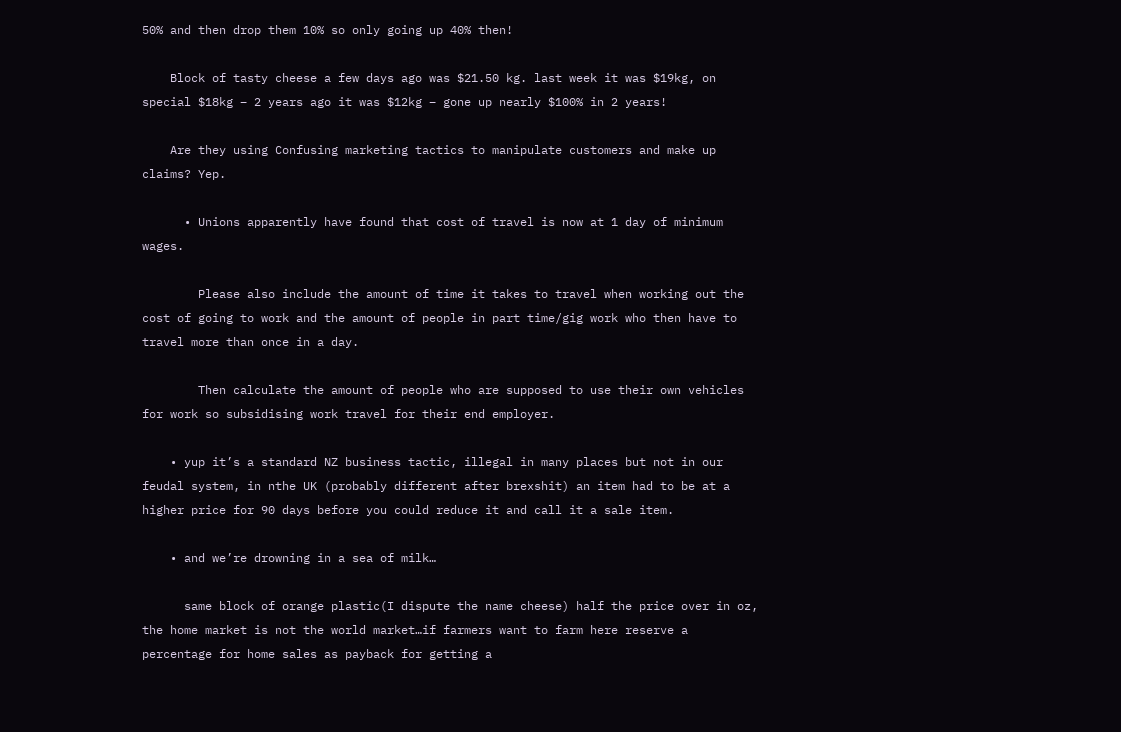50% and then drop them 10% so only going up 40% then!

    Block of tasty cheese a few days ago was $21.50 kg. last week it was $19kg, on special $18kg – 2 years ago it was $12kg – gone up nearly $100% in 2 years!

    Are they using Confusing marketing tactics to manipulate customers and make up claims? Yep.

      • Unions apparently have found that cost of travel is now at 1 day of minimum wages.

        Please also include the amount of time it takes to travel when working out the cost of going to work and the amount of people in part time/gig work who then have to travel more than once in a day.

        Then calculate the amount of people who are supposed to use their own vehicles for work so subsidising work travel for their end employer.

    • yup it’s a standard NZ business tactic, illegal in many places but not in our feudal system, in nthe UK (probably different after brexshit) an item had to be at a higher price for 90 days before you could reduce it and call it a sale item.

    • and we’re drowning in a sea of milk…

      same block of orange plastic(I dispute the name cheese) half the price over in oz, the home market is not the world market…if farmers want to farm here reserve a percentage for home sales as payback for getting a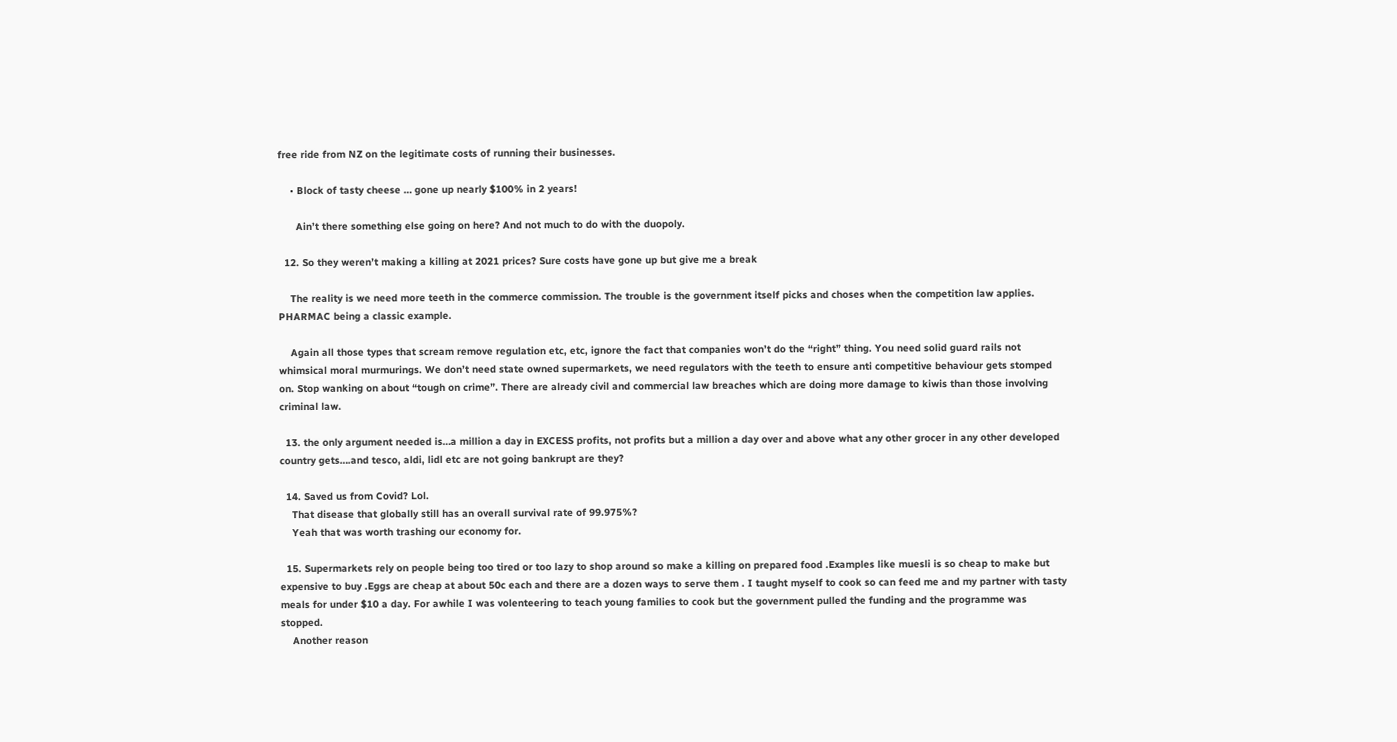free ride from NZ on the legitimate costs of running their businesses.

    • Block of tasty cheese … gone up nearly $100% in 2 years!

      Ain’t there something else going on here? And not much to do with the duopoly.

  12. So they weren’t making a killing at 2021 prices? Sure costs have gone up but give me a break

    The reality is we need more teeth in the commerce commission. The trouble is the government itself picks and choses when the competition law applies. PHARMAC being a classic example.

    Again all those types that scream remove regulation etc, etc, ignore the fact that companies won’t do the “right” thing. You need solid guard rails not whimsical moral murmurings. We don’t need state owned supermarkets, we need regulators with the teeth to ensure anti competitive behaviour gets stomped on. Stop wanking on about “tough on crime”. There are already civil and commercial law breaches which are doing more damage to kiwis than those involving criminal law.

  13. the only argument needed is…a million a day in EXCESS profits, not profits but a million a day over and above what any other grocer in any other developed country gets….and tesco, aldi, lidl etc are not going bankrupt are they?

  14. Saved us from Covid? Lol.
    That disease that globally still has an overall survival rate of 99.975%?
    Yeah that was worth trashing our economy for.

  15. Supermarkets rely on people being too tired or too lazy to shop around so make a killing on prepared food .Examples like muesli is so cheap to make but expensive to buy .Eggs are cheap at about 50c each and there are a dozen ways to serve them . I taught myself to cook so can feed me and my partner with tasty meals for under $10 a day. For awhile I was volenteering to teach young families to cook but the government pulled the funding and the programme was stopped.
    Another reason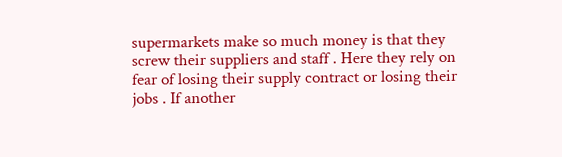supermarkets make so much money is that they screw their suppliers and staff . Here they rely on fear of losing their supply contract or losing their jobs . If another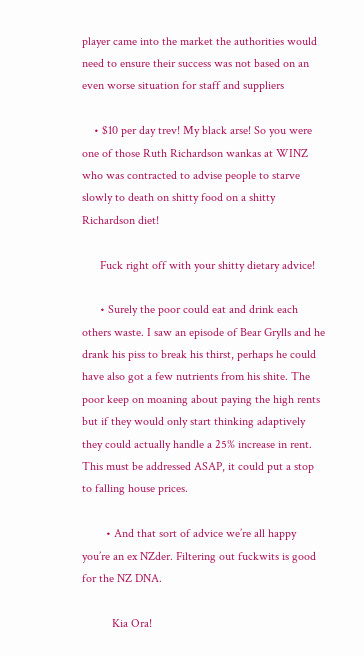player came into the market the authorities would need to ensure their success was not based on an even worse situation for staff and suppliers

    • $10 per day trev! My black arse! So you were one of those Ruth Richardson wankas at WINZ who was contracted to advise people to starve slowly to death on shitty food on a shitty Richardson diet!

      Fuck right off with your shitty dietary advice!

      • Surely the poor could eat and drink each others waste. I saw an episode of Bear Grylls and he drank his piss to break his thirst, perhaps he could have also got a few nutrients from his shite. The poor keep on moaning about paying the high rents but if they would only start thinking adaptively they could actually handle a 25% increase in rent. This must be addressed ASAP, it could put a stop to falling house prices.

        • And that sort of advice we’re all happy you’re an ex NZder. Filtering out fuckwits is good for the NZ DNA.

          Kia Ora!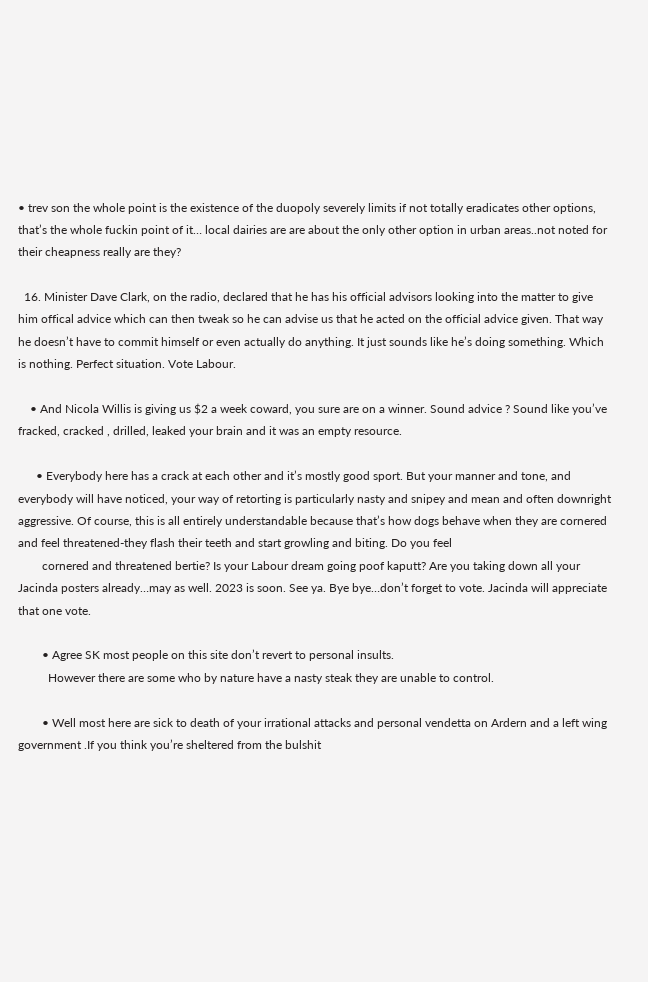• trev son the whole point is the existence of the duopoly severely limits if not totally eradicates other options, that’s the whole fuckin point of it… local dairies are are about the only other option in urban areas..not noted for their cheapness really are they?

  16. Minister Dave Clark, on the radio, declared that he has his official advisors looking into the matter to give him offical advice which can then tweak so he can advise us that he acted on the official advice given. That way he doesn’t have to commit himself or even actually do anything. It just sounds like he’s doing something. Which is nothing. Perfect situation. Vote Labour.

    • And Nicola Willis is giving us $2 a week coward, you sure are on a winner. Sound advice ? Sound like you’ve fracked, cracked , drilled, leaked your brain and it was an empty resource.

      • Everybody here has a crack at each other and it’s mostly good sport. But your manner and tone, and everybody will have noticed, your way of retorting is particularly nasty and snipey and mean and often downright aggressive. Of course, this is all entirely understandable because that’s how dogs behave when they are cornered and feel threatened-they flash their teeth and start growling and biting. Do you feel
        cornered and threatened bertie? Is your Labour dream going poof kaputt? Are you taking down all your Jacinda posters already…may as well. 2023 is soon. See ya. Bye bye…don’t forget to vote. Jacinda will appreciate that one vote.

        • Agree SK most people on this site don’t revert to personal insults.
          However there are some who by nature have a nasty steak they are unable to control.

        • Well most here are sick to death of your irrational attacks and personal vendetta on Ardern and a left wing government .If you think you’re sheltered from the bulshit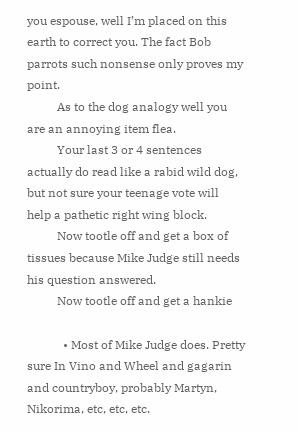you espouse, well I’m placed on this earth to correct you. The fact Bob parrots such nonsense only proves my point.
          As to the dog analogy well you are an annoying item flea.
          Your last 3 or 4 sentences actually do read like a rabid wild dog, but not sure your teenage vote will help a pathetic right wing block.
          Now tootle off and get a box of tissues because Mike Judge still needs his question answered.
          Now tootle off and get a hankie

            • Most of Mike Judge does. Pretty sure In Vino and Wheel and gagarin and countryboy, probably Martyn, Nikorima, etc, etc, etc.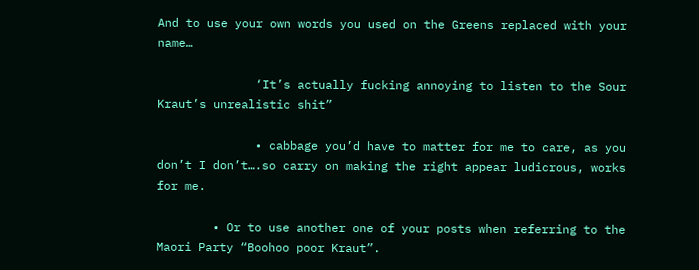And to use your own words you used on the Greens replaced with your name…

              ‘It’s actually fucking annoying to listen to the Sour Kraut’s unrealistic shit”

              • cabbage you’d have to matter for me to care, as you don’t I don’t….so carry on making the right appear ludicrous, works for me.

        • Or to use another one of your posts when referring to the Maori Party “Boohoo poor Kraut”.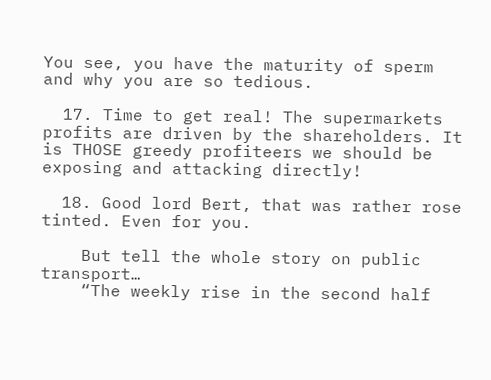You see, you have the maturity of sperm and why you are so tedious.

  17. Time to get real! The supermarkets profits are driven by the shareholders. It is THOSE greedy profiteers we should be exposing and attacking directly!

  18. Good lord Bert, that was rather rose tinted. Even for you.

    But tell the whole story on public transport…
    “The weekly rise in the second half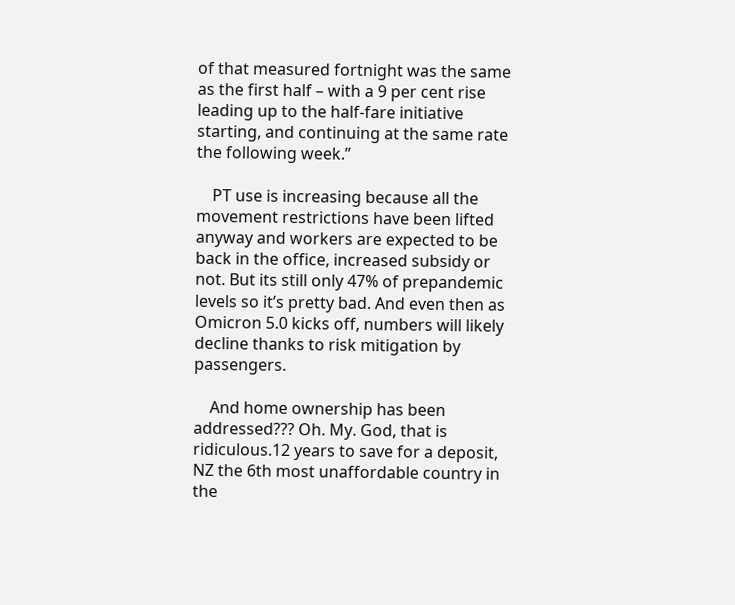of that measured fortnight was the same as the first half – with a 9 per cent rise leading up to the half-fare initiative starting, and continuing at the same rate the following week.”

    PT use is increasing because all the movement restrictions have been lifted anyway and workers are expected to be back in the office, increased subsidy or not. But its still only 47% of prepandemic levels so it’s pretty bad. And even then as Omicron 5.0 kicks off, numbers will likely decline thanks to risk mitigation by passengers.

    And home ownership has been addressed??? Oh. My. God, that is ridiculous.12 years to save for a deposit, NZ the 6th most unaffordable country in the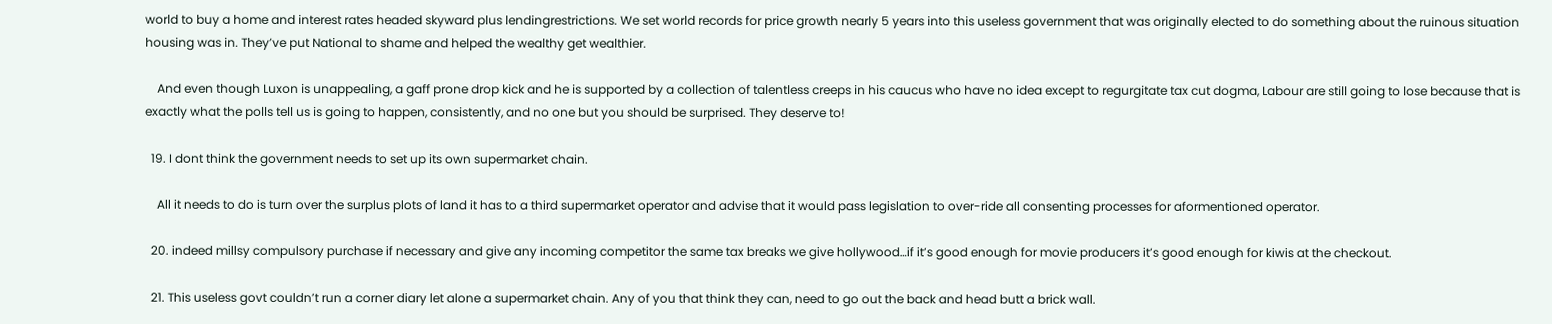world to buy a home and interest rates headed skyward plus lendingrestrictions. We set world records for price growth nearly 5 years into this useless government that was originally elected to do something about the ruinous situation housing was in. They’ve put National to shame and helped the wealthy get wealthier.

    And even though Luxon is unappealing, a gaff prone drop kick and he is supported by a collection of talentless creeps in his caucus who have no idea except to regurgitate tax cut dogma, Labour are still going to lose because that is exactly what the polls tell us is going to happen, consistently, and no one but you should be surprised. They deserve to!

  19. I dont think the government needs to set up its own supermarket chain.

    All it needs to do is turn over the surplus plots of land it has to a third supermarket operator and advise that it would pass legislation to over-ride all consenting processes for aformentioned operator.

  20. indeed millsy compulsory purchase if necessary and give any incoming competitor the same tax breaks we give hollywood…if it’s good enough for movie producers it’s good enough for kiwis at the checkout.

  21. This useless govt couldn’t run a corner diary let alone a supermarket chain. Any of you that think they can, need to go out the back and head butt a brick wall.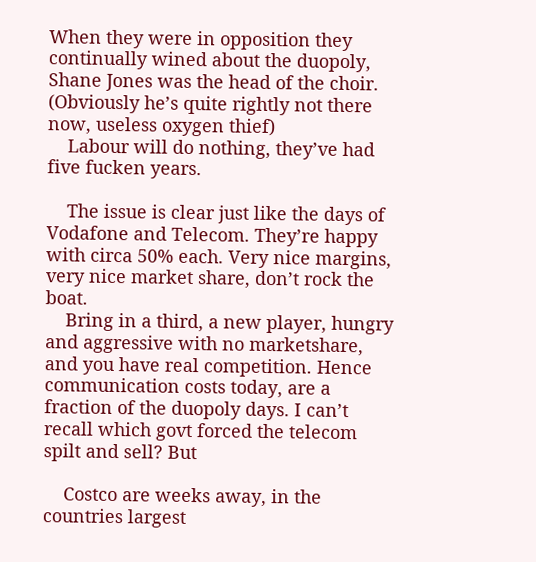When they were in opposition they continually wined about the duopoly, Shane Jones was the head of the choir. (Obviously he’s quite rightly not there now, useless oxygen thief)
    Labour will do nothing, they’ve had five fucken years.

    The issue is clear just like the days of Vodafone and Telecom. They’re happy with circa 50% each. Very nice margins, very nice market share, don’t rock the boat.
    Bring in a third, a new player, hungry and aggressive with no marketshare, and you have real competition. Hence communication costs today, are a fraction of the duopoly days. I can’t recall which govt forced the telecom spilt and sell? But

    Costco are weeks away, in the countries largest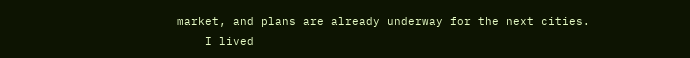market, and plans are already underway for the next cities.
    I lived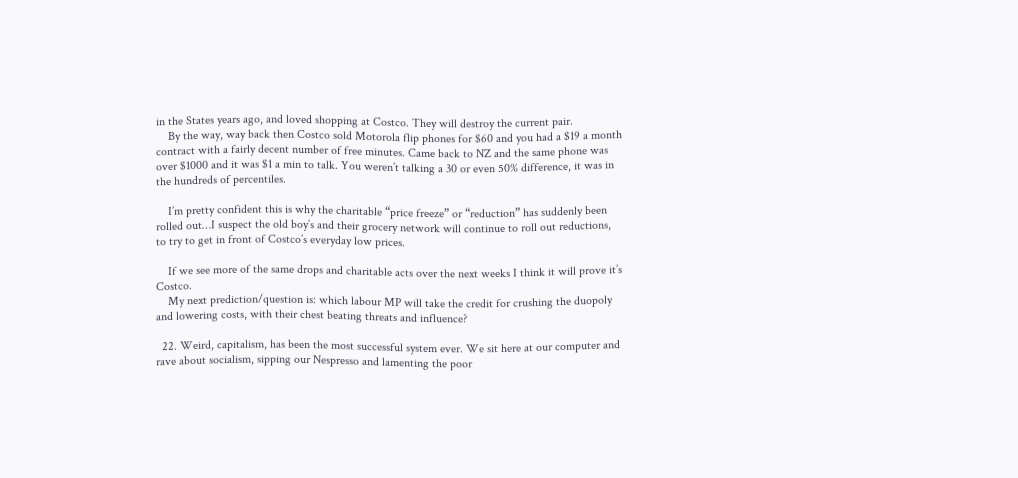in the States years ago, and loved shopping at Costco. They will destroy the current pair.
    By the way, way back then Costco sold Motorola flip phones for $60 and you had a $19 a month contract with a fairly decent number of free minutes. Came back to NZ and the same phone was over $1000 and it was $1 a min to talk. You weren’t talking a 30 or even 50% difference, it was in the hundreds of percentiles.

    I’m pretty confident this is why the charitable “price freeze” or “reduction” has suddenly been rolled out…I suspect the old boy’s and their grocery network will continue to roll out reductions, to try to get in front of Costco’s everyday low prices.

    If we see more of the same drops and charitable acts over the next weeks I think it will prove it’s Costco.
    My next prediction/question is: which labour MP will take the credit for crushing the duopoly and lowering costs, with their chest beating threats and influence?

  22. Weird, capitalism, has been the most successful system ever. We sit here at our computer and rave about socialism, sipping our Nespresso and lamenting the poor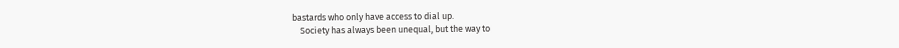bastards who only have access to dial up.
    Society has always been unequal, but the way to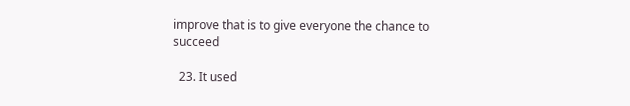improve that is to give everyone the chance to succeed

  23. It used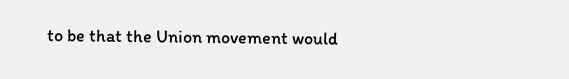to be that the Union movement would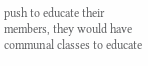push to educate their members, they would have communal classes to educate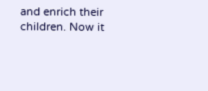and enrich their children. Now it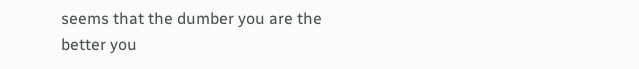seems that the dumber you are the better you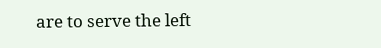are to serve the left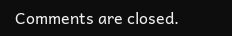Comments are closed.